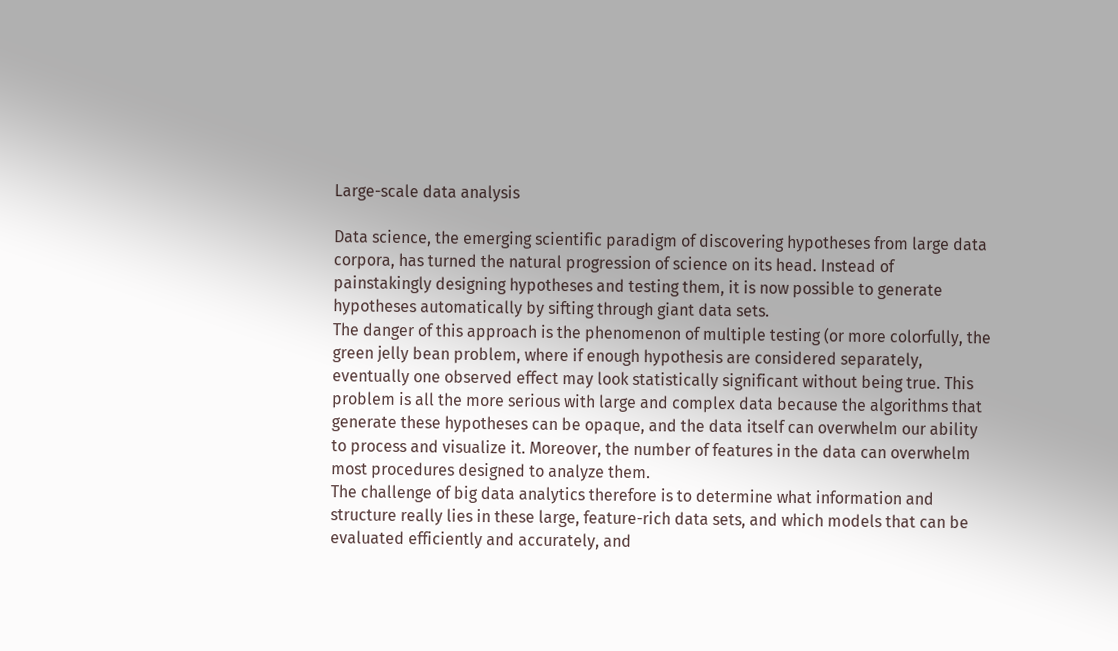Large-scale data analysis

Data science, the emerging scientific paradigm of discovering hypotheses from large data corpora, has turned the natural progression of science on its head. Instead of painstakingly designing hypotheses and testing them, it is now possible to generate hypotheses automatically by sifting through giant data sets.
The danger of this approach is the phenomenon of multiple testing (or more colorfully, the green jelly bean problem, where if enough hypothesis are considered separately, eventually one observed effect may look statistically significant without being true. This problem is all the more serious with large and complex data because the algorithms that generate these hypotheses can be opaque, and the data itself can overwhelm our ability to process and visualize it. Moreover, the number of features in the data can overwhelm most procedures designed to analyze them.
The challenge of big data analytics therefore is to determine what information and structure really lies in these large, feature-rich data sets, and which models that can be evaluated efficiently and accurately, and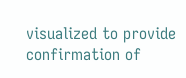visualized to provide confirmation of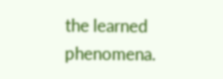the learned phenomena.